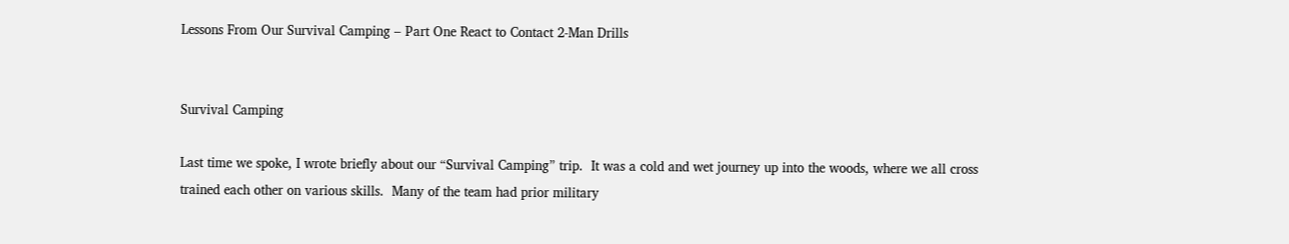Lessons From Our Survival Camping – Part One React to Contact 2-Man Drills


Survival Camping

Last time we spoke, I wrote briefly about our “Survival Camping” trip.  It was a cold and wet journey up into the woods, where we all cross trained each other on various skills.  Many of the team had prior military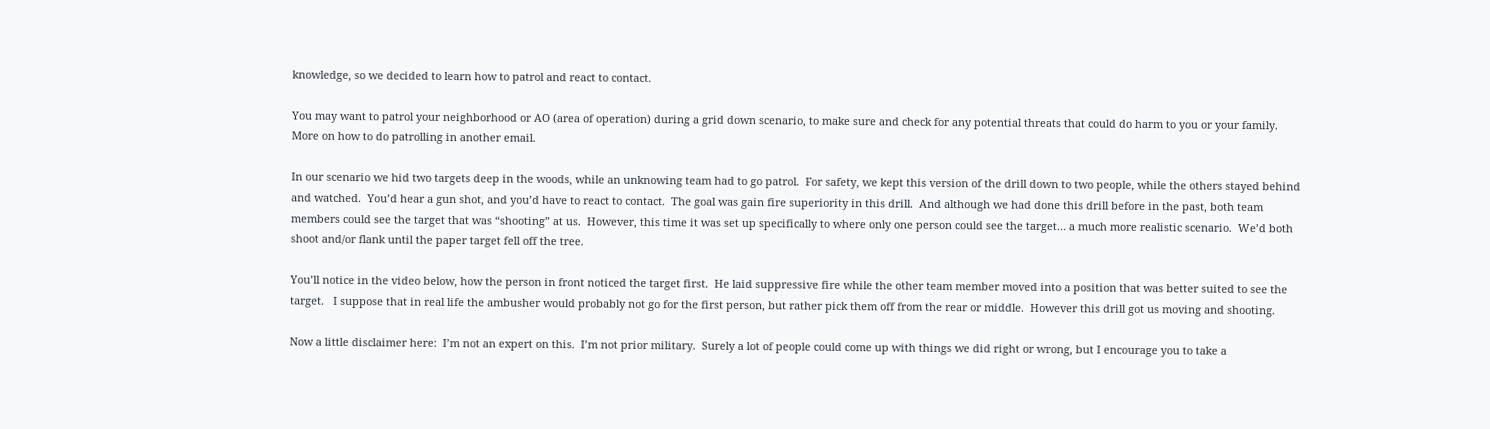knowledge, so we decided to learn how to patrol and react to contact.

You may want to patrol your neighborhood or AO (area of operation) during a grid down scenario, to make sure and check for any potential threats that could do harm to you or your family.  More on how to do patrolling in another email.

In our scenario we hid two targets deep in the woods, while an unknowing team had to go patrol.  For safety, we kept this version of the drill down to two people, while the others stayed behind and watched.  You’d hear a gun shot, and you’d have to react to contact.  The goal was gain fire superiority in this drill.  And although we had done this drill before in the past, both team members could see the target that was “shooting” at us.  However, this time it was set up specifically to where only one person could see the target… a much more realistic scenario.  We’d both shoot and/or flank until the paper target fell off the tree.

You’ll notice in the video below, how the person in front noticed the target first.  He laid suppressive fire while the other team member moved into a position that was better suited to see the target.   I suppose that in real life the ambusher would probably not go for the first person, but rather pick them off from the rear or middle.  However this drill got us moving and shooting.

Now a little disclaimer here:  I’m not an expert on this.  I’m not prior military.  Surely a lot of people could come up with things we did right or wrong, but I encourage you to take a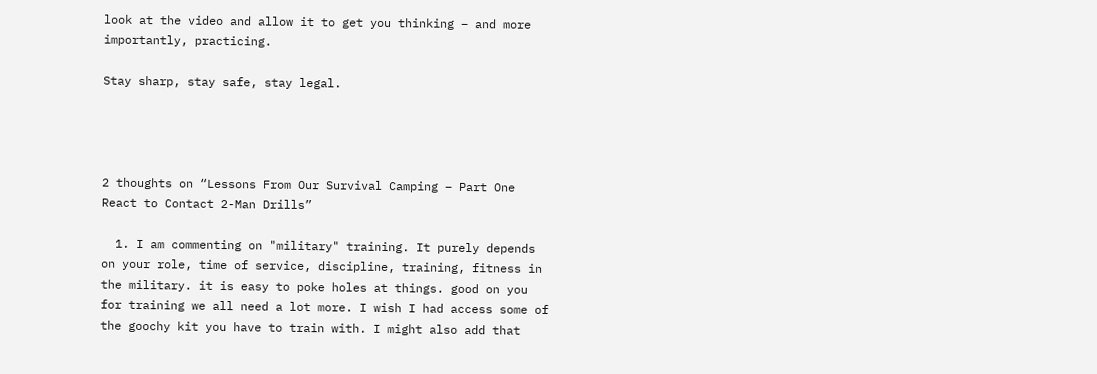look at the video and allow it to get you thinking – and more importantly, practicing.

Stay sharp, stay safe, stay legal.




2 thoughts on “Lessons From Our Survival Camping – Part One React to Contact 2-Man Drills”

  1. I am commenting on "military" training. It purely depends on your role, time of service, discipline, training, fitness in the military. it is easy to poke holes at things. good on you for training we all need a lot more. I wish I had access some of the goochy kit you have to train with. I might also add that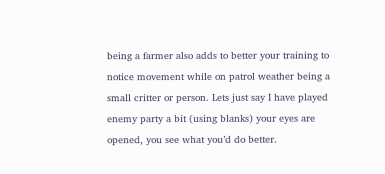being a farmer also adds to better your training to notice movement while on patrol weather being a small critter or person. Lets just say I have played enemy party a bit (using blanks) your eyes are opened, you see what you’d do better.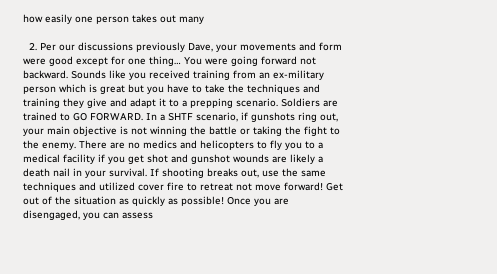how easily one person takes out many

  2. Per our discussions previously Dave, your movements and form were good except for one thing… You were going forward not backward. Sounds like you received training from an ex-military person which is great but you have to take the techniques and training they give and adapt it to a prepping scenario. Soldiers are trained to GO FORWARD. In a SHTF scenario, if gunshots ring out, your main objective is not winning the battle or taking the fight to the enemy. There are no medics and helicopters to fly you to a medical facility if you get shot and gunshot wounds are likely a death nail in your survival. If shooting breaks out, use the same techniques and utilized cover fire to retreat not move forward! Get out of the situation as quickly as possible! Once you are disengaged, you can assess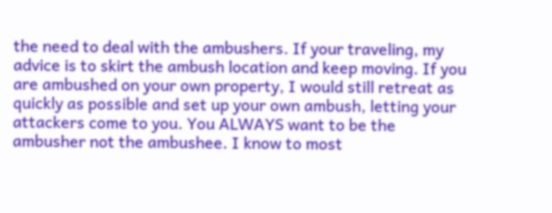the need to deal with the ambushers. If your traveling, my advice is to skirt the ambush location and keep moving. If you are ambushed on your own property, I would still retreat as quickly as possible and set up your own ambush, letting your attackers come to you. You ALWAYS want to be the ambusher not the ambushee. I know to most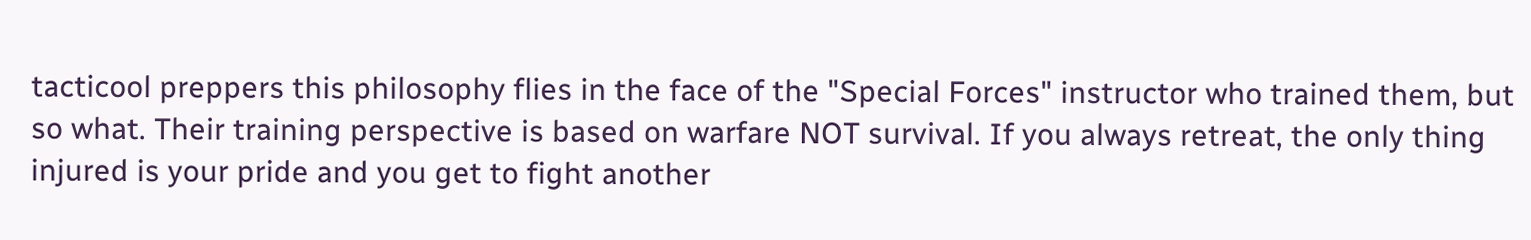tacticool preppers this philosophy flies in the face of the "Special Forces" instructor who trained them, but so what. Their training perspective is based on warfare NOT survival. If you always retreat, the only thing injured is your pride and you get to fight another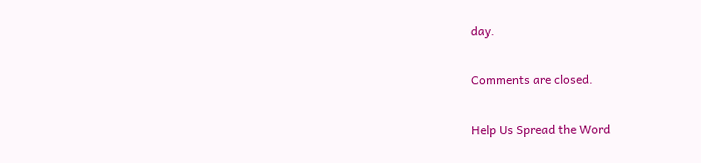day.

Comments are closed.

Help Us Spread the Word